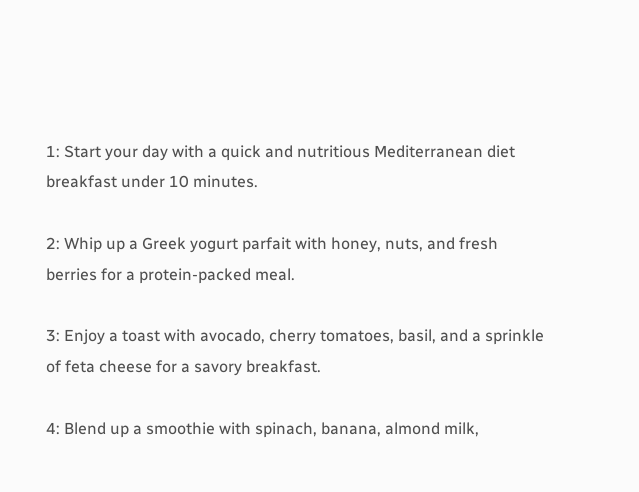1: Start your day with a quick and nutritious Mediterranean diet breakfast under 10 minutes.

2: Whip up a Greek yogurt parfait with honey, nuts, and fresh berries for a protein-packed meal.

3: Enjoy a toast with avocado, cherry tomatoes, basil, and a sprinkle of feta cheese for a savory breakfast.

4: Blend up a smoothie with spinach, banana, almond milk,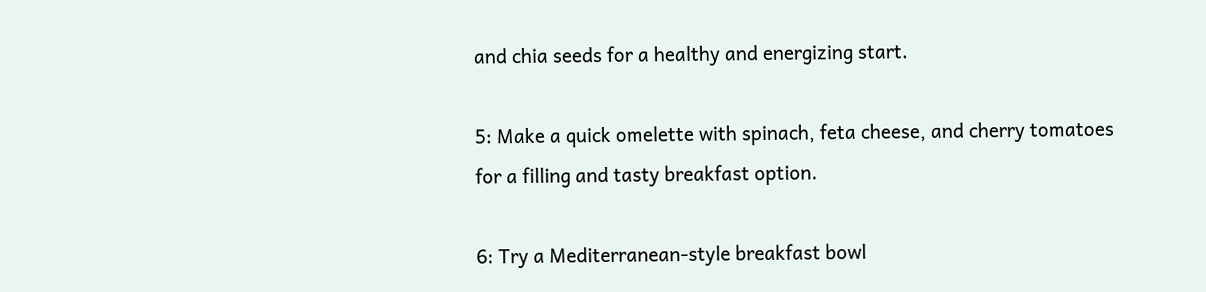and chia seeds for a healthy and energizing start.

5: Make a quick omelette with spinach, feta cheese, and cherry tomatoes for a filling and tasty breakfast option.

6: Try a Mediterranean-style breakfast bowl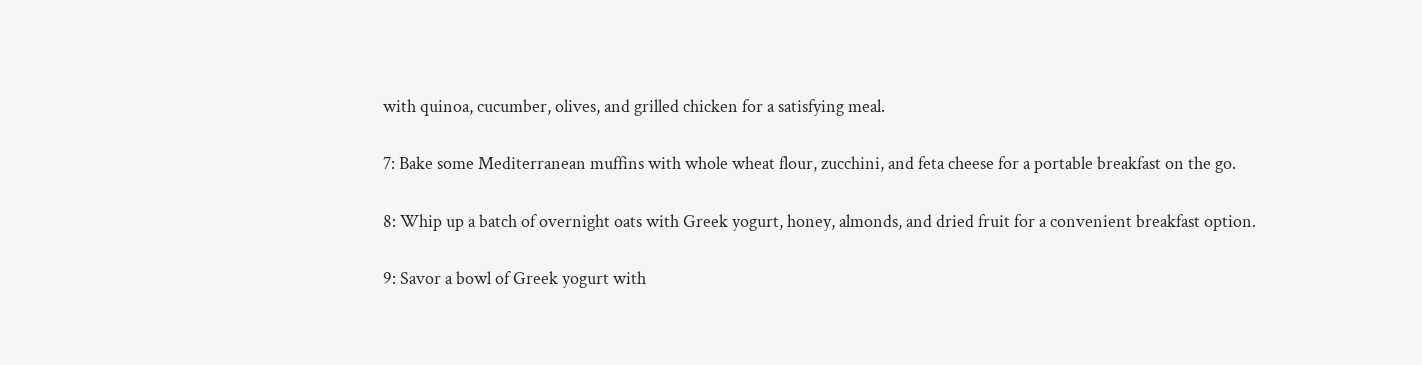with quinoa, cucumber, olives, and grilled chicken for a satisfying meal.

7: Bake some Mediterranean muffins with whole wheat flour, zucchini, and feta cheese for a portable breakfast on the go.

8: Whip up a batch of overnight oats with Greek yogurt, honey, almonds, and dried fruit for a convenient breakfast option.

9: Savor a bowl of Greek yogurt with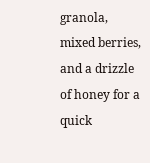granola, mixed berries, and a drizzle of honey for a quick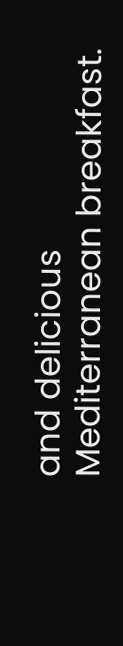and delicious Mediterranean breakfast.